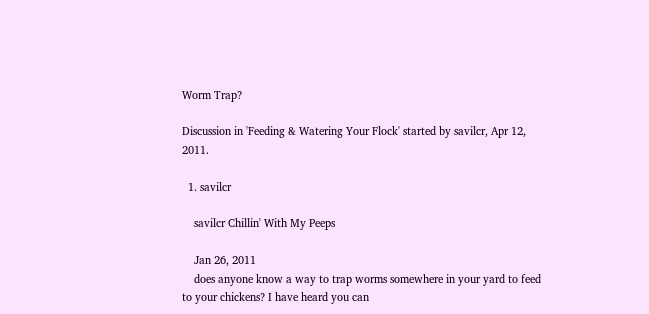Worm Trap?

Discussion in 'Feeding & Watering Your Flock' started by savilcr, Apr 12, 2011.

  1. savilcr

    savilcr Chillin' With My Peeps

    Jan 26, 2011
    does anyone know a way to trap worms somewhere in your yard to feed to your chickens? I have heard you can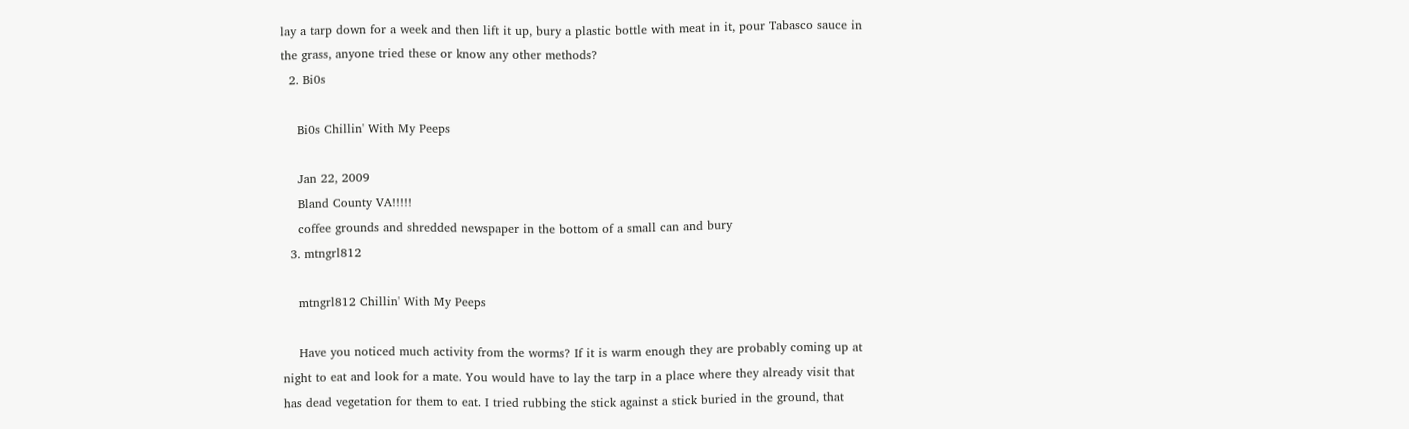lay a tarp down for a week and then lift it up, bury a plastic bottle with meat in it, pour Tabasco sauce in the grass, anyone tried these or know any other methods?
  2. Bi0s

    Bi0s Chillin' With My Peeps

    Jan 22, 2009
    Bland County VA!!!!!
    coffee grounds and shredded newspaper in the bottom of a small can and bury
  3. mtngrl812

    mtngrl812 Chillin' With My Peeps

    Have you noticed much activity from the worms? If it is warm enough they are probably coming up at night to eat and look for a mate. You would have to lay the tarp in a place where they already visit that has dead vegetation for them to eat. I tried rubbing the stick against a stick buried in the ground, that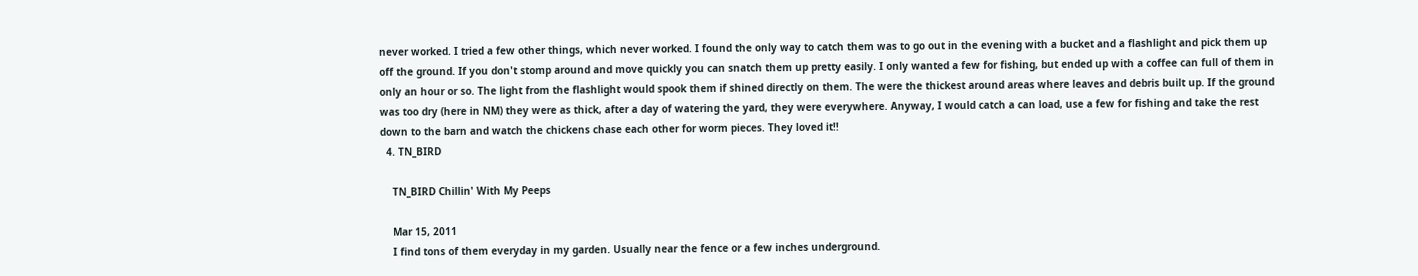never worked. I tried a few other things, which never worked. I found the only way to catch them was to go out in the evening with a bucket and a flashlight and pick them up off the ground. If you don't stomp around and move quickly you can snatch them up pretty easily. I only wanted a few for fishing, but ended up with a coffee can full of them in only an hour or so. The light from the flashlight would spook them if shined directly on them. The were the thickest around areas where leaves and debris built up. If the ground was too dry (here in NM) they were as thick, after a day of watering the yard, they were everywhere. Anyway, I would catch a can load, use a few for fishing and take the rest down to the barn and watch the chickens chase each other for worm pieces. They loved it!!
  4. TN_BIRD

    TN_BIRD Chillin' With My Peeps

    Mar 15, 2011
    I find tons of them everyday in my garden. Usually near the fence or a few inches underground.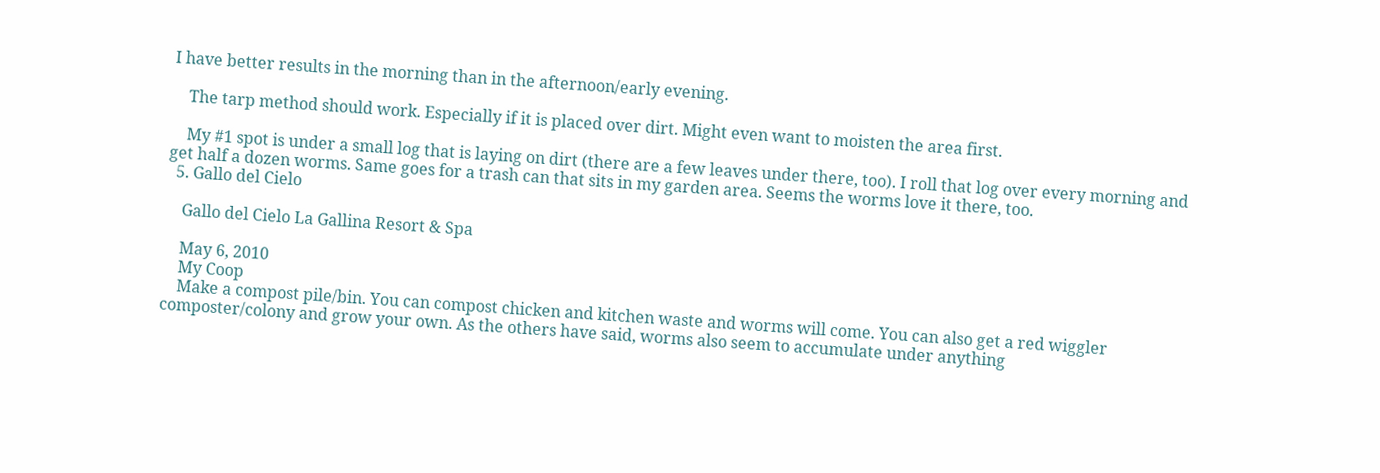I have better results in the morning than in the afternoon/early evening.

    The tarp method should work. Especially if it is placed over dirt. Might even want to moisten the area first.

    My #1 spot is under a small log that is laying on dirt (there are a few leaves under there, too). I roll that log over every morning and get half a dozen worms. Same goes for a trash can that sits in my garden area. Seems the worms love it there, too.
  5. Gallo del Cielo

    Gallo del Cielo La Gallina Resort & Spa

    May 6, 2010
    My Coop
    Make a compost pile/bin. You can compost chicken and kitchen waste and worms will come. You can also get a red wiggler composter/colony and grow your own. As the others have said, worms also seem to accumulate under anything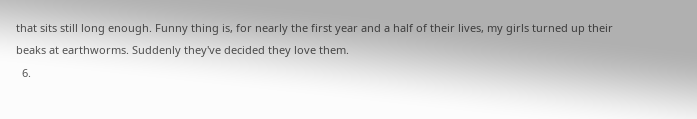that sits still long enough. Funny thing is, for nearly the first year and a half of their lives, my girls turned up their beaks at earthworms. Suddenly they've decided they love them.
  6.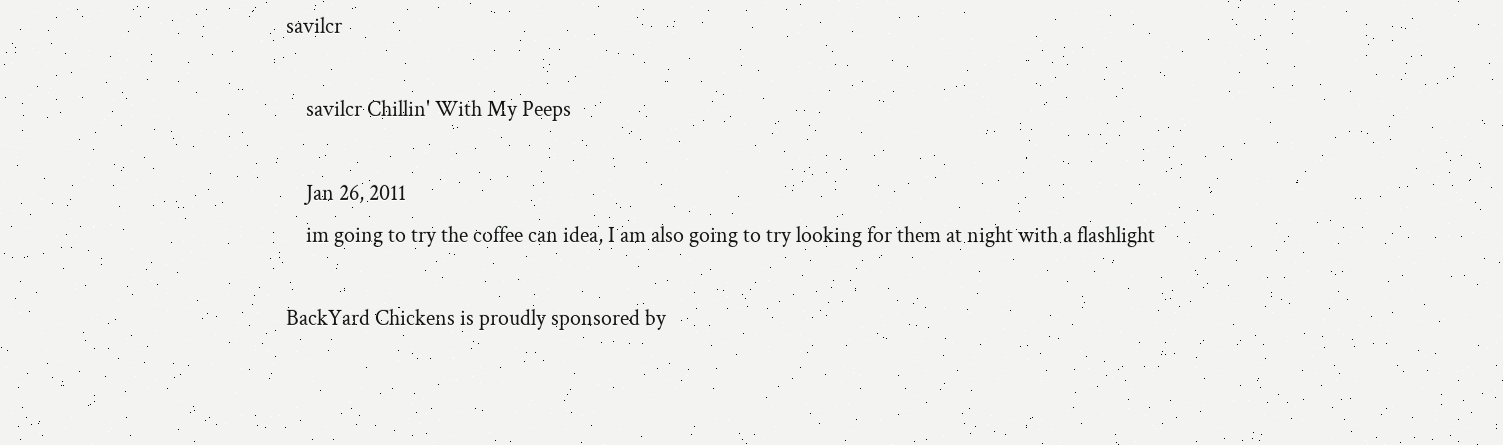savilcr

    savilcr Chillin' With My Peeps

    Jan 26, 2011
    im going to try the coffee can idea, I am also going to try looking for them at night with a flashlight

BackYard Chickens is proudly sponsored by